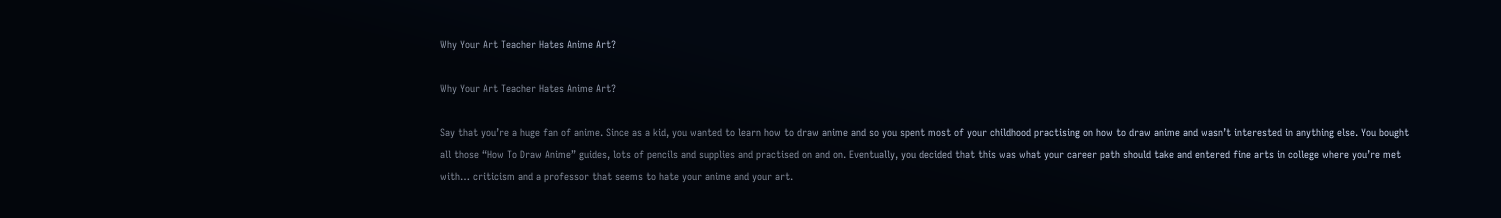Why Your Art Teacher Hates Anime Art?

Why Your Art Teacher Hates Anime Art?

Say that you’re a huge fan of anime. Since as a kid, you wanted to learn how to draw anime and so you spent most of your childhood practising on how to draw anime and wasn’t interested in anything else. You bought all those “How To Draw Anime” guides, lots of pencils and supplies and practised on and on. Eventually, you decided that this was what your career path should take and entered fine arts in college where you’re met with… criticism and a professor that seems to hate your anime and your art.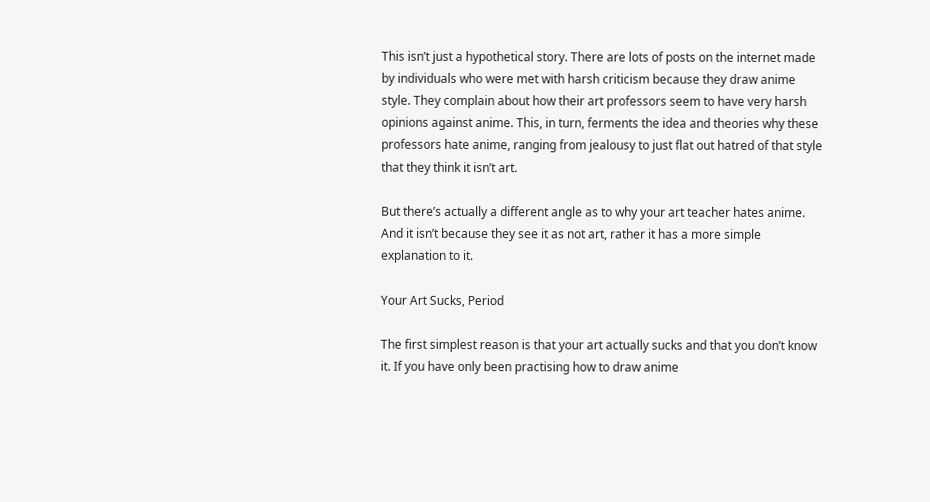This isn’t just a hypothetical story. There are lots of posts on the internet made by individuals who were met with harsh criticism because they draw anime style. They complain about how their art professors seem to have very harsh opinions against anime. This, in turn, ferments the idea and theories why these professors hate anime, ranging from jealousy to just flat out hatred of that style that they think it isn’t art.

But there’s actually a different angle as to why your art teacher hates anime. And it isn’t because they see it as not art, rather it has a more simple explanation to it.

Your Art Sucks, Period

The first simplest reason is that your art actually sucks and that you don’t know it. If you have only been practising how to draw anime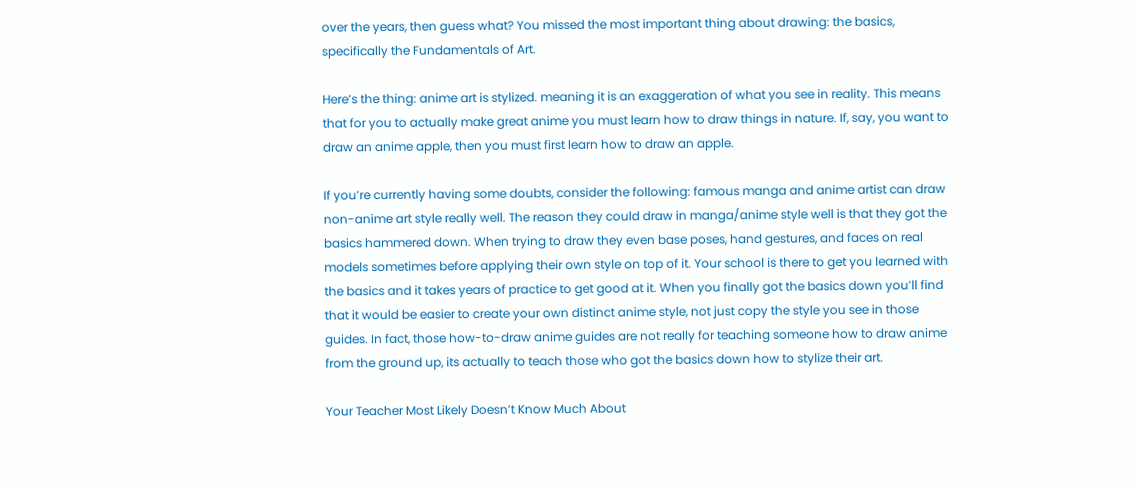over the years, then guess what? You missed the most important thing about drawing: the basics, specifically the Fundamentals of Art.

Here’s the thing: anime art is stylized. meaning it is an exaggeration of what you see in reality. This means that for you to actually make great anime you must learn how to draw things in nature. If, say, you want to draw an anime apple, then you must first learn how to draw an apple.

If you’re currently having some doubts, consider the following: famous manga and anime artist can draw non-anime art style really well. The reason they could draw in manga/anime style well is that they got the basics hammered down. When trying to draw they even base poses, hand gestures, and faces on real models sometimes before applying their own style on top of it. Your school is there to get you learned with the basics and it takes years of practice to get good at it. When you finally got the basics down you’ll find that it would be easier to create your own distinct anime style, not just copy the style you see in those guides. In fact, those how-to-draw anime guides are not really for teaching someone how to draw anime from the ground up, its actually to teach those who got the basics down how to stylize their art.

Your Teacher Most Likely Doesn’t Know Much About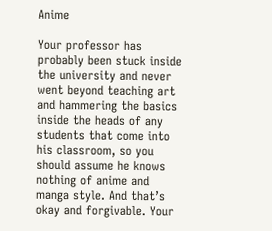Anime

Your professor has probably been stuck inside the university and never went beyond teaching art and hammering the basics inside the heads of any students that come into his classroom, so you should assume he knows nothing of anime and manga style. And that’s okay and forgivable. Your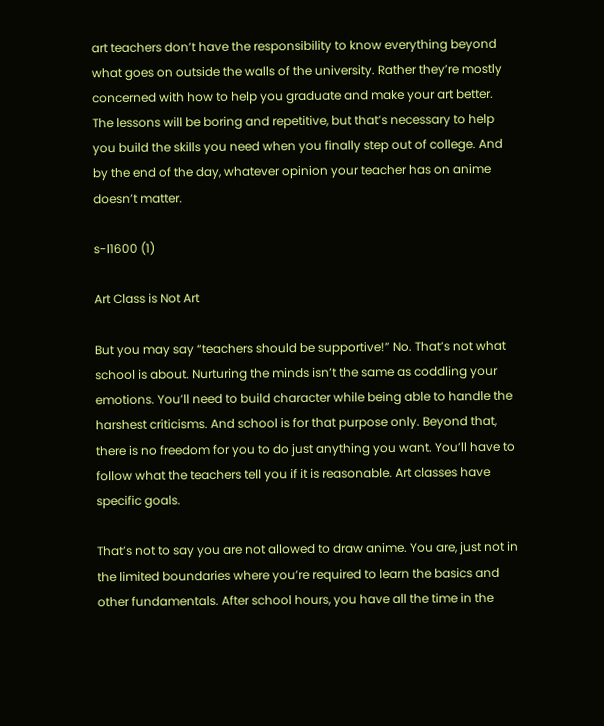art teachers don’t have the responsibility to know everything beyond what goes on outside the walls of the university. Rather they’re mostly concerned with how to help you graduate and make your art better. The lessons will be boring and repetitive, but that’s necessary to help you build the skills you need when you finally step out of college. And by the end of the day, whatever opinion your teacher has on anime doesn’t matter.

s-l1600 (1)

Art Class is Not Art

But you may say “teachers should be supportive!” No. That’s not what school is about. Nurturing the minds isn’t the same as coddling your emotions. You’ll need to build character while being able to handle the harshest criticisms. And school is for that purpose only. Beyond that, there is no freedom for you to do just anything you want. You’ll have to follow what the teachers tell you if it is reasonable. Art classes have specific goals.

That’s not to say you are not allowed to draw anime. You are, just not in the limited boundaries where you’re required to learn the basics and other fundamentals. After school hours, you have all the time in the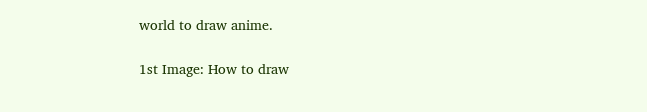world to draw anime.

1st Image: How to draw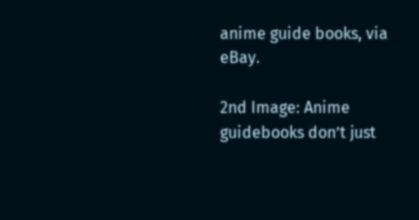anime guide books, via eBay.

2nd Image: Anime guidebooks don’t just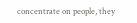concentrate on people, they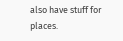also have stuff for places.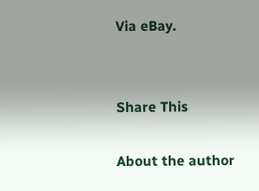Via eBay.


Share This

About the author